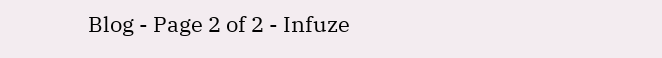Blog - Page 2 of 2 - Infuze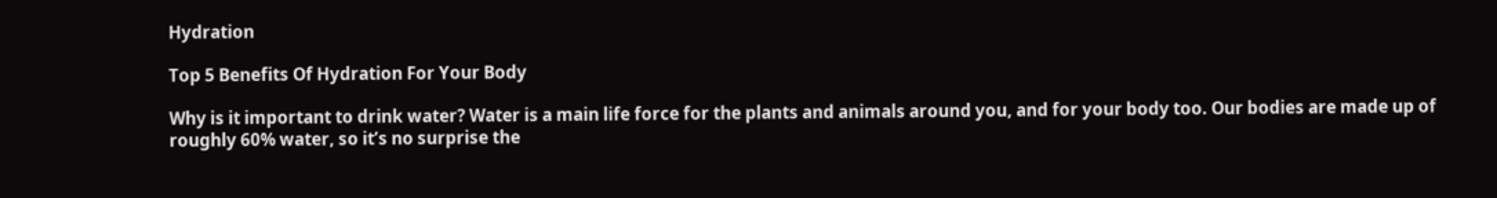Hydration

Top 5 Benefits Of Hydration For Your Body

Why is it important to drink water? Water is a main life force for the plants and animals around you, and for your body too. Our bodies are made up of roughly 60% water, so it’s no surprise the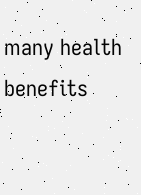many health benefits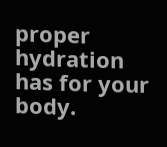proper hydration has for your body.